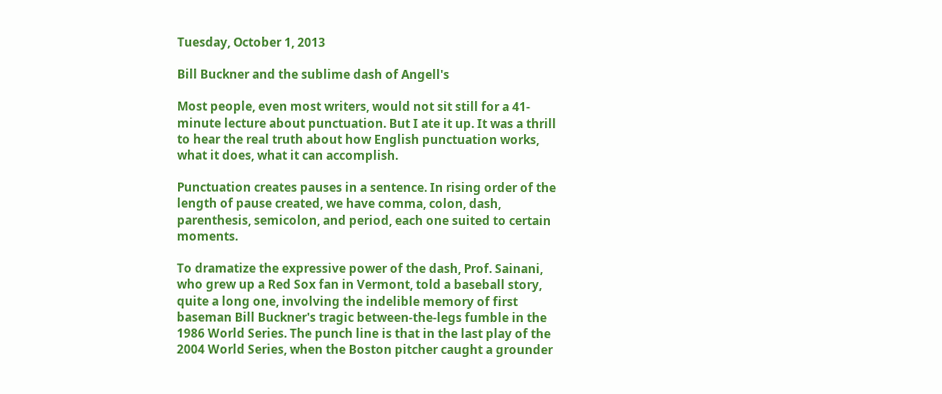Tuesday, October 1, 2013

Bill Buckner and the sublime dash of Angell's

Most people, even most writers, would not sit still for a 41-minute lecture about punctuation. But I ate it up. It was a thrill to hear the real truth about how English punctuation works, what it does, what it can accomplish.

Punctuation creates pauses in a sentence. In rising order of the length of pause created, we have comma, colon, dash, parenthesis, semicolon, and period, each one suited to certain moments.

To dramatize the expressive power of the dash, Prof. Sainani, who grew up a Red Sox fan in Vermont, told a baseball story, quite a long one, involving the indelible memory of first baseman Bill Buckner's tragic between-the-legs fumble in the 1986 World Series. The punch line is that in the last play of the 2004 World Series, when the Boston pitcher caught a grounder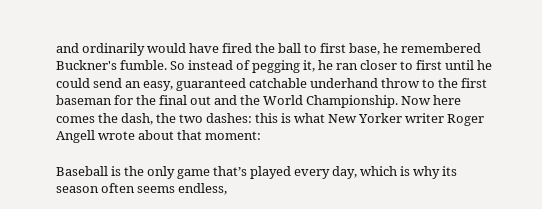and ordinarily would have fired the ball to first base, he remembered Buckner's fumble. So instead of pegging it, he ran closer to first until he could send an easy, guaranteed catchable underhand throw to the first baseman for the final out and the World Championship. Now here comes the dash, the two dashes: this is what New Yorker writer Roger Angell wrote about that moment:

Baseball is the only game that’s played every day, which is why its season often seems endless,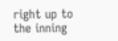right up to the inning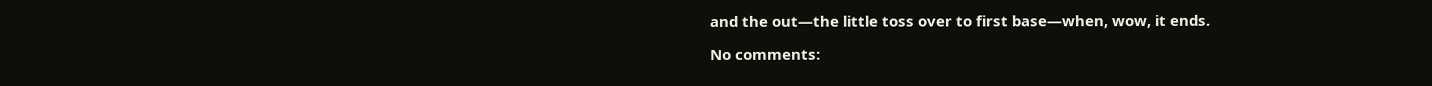and the out—the little toss over to first base—when, wow, it ends.

No comments: